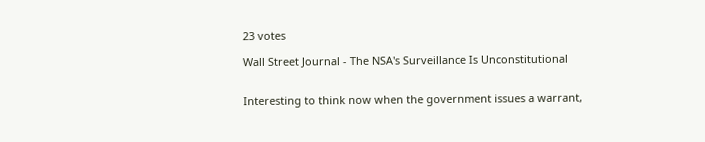23 votes

Wall Street Journal - The NSA's Surveillance Is Unconstitutional


Interesting to think now when the government issues a warrant,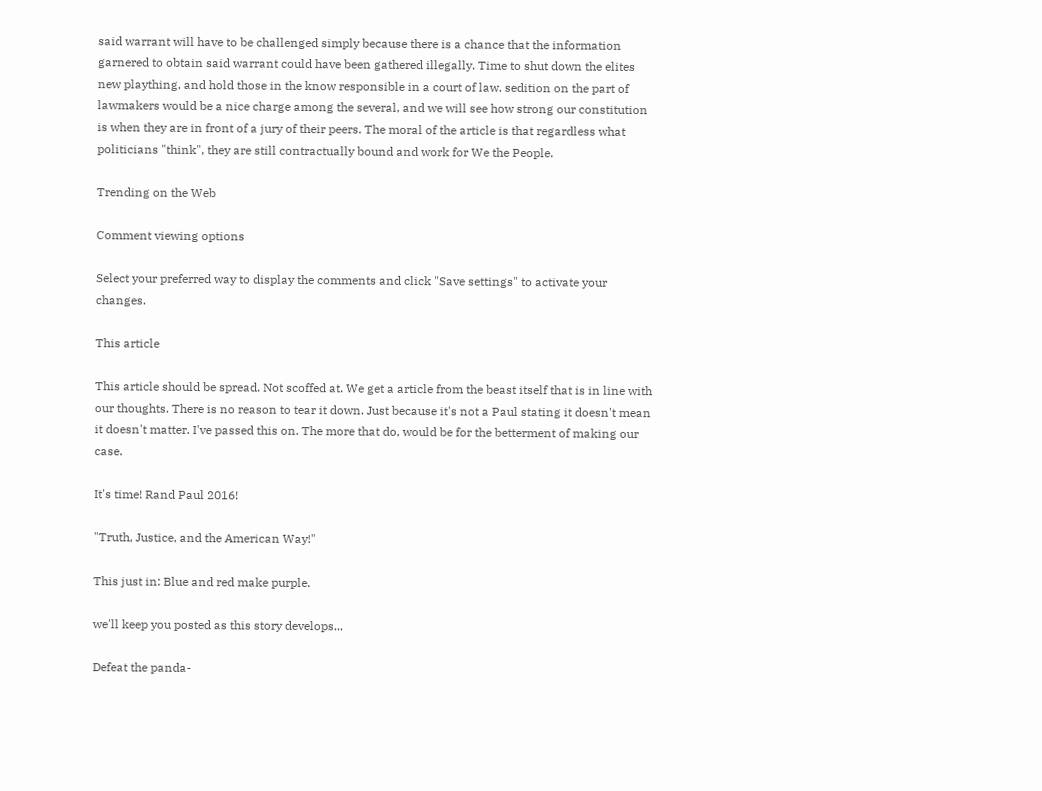said warrant will have to be challenged simply because there is a chance that the information garnered to obtain said warrant could have been gathered illegally. Time to shut down the elites new plaything, and hold those in the know responsible in a court of law. sedition on the part of lawmakers would be a nice charge among the several, and we will see how strong our constitution is when they are in front of a jury of their peers. The moral of the article is that regardless what politicians "think", they are still contractually bound and work for We the People.

Trending on the Web

Comment viewing options

Select your preferred way to display the comments and click "Save settings" to activate your changes.

This article

This article should be spread. Not scoffed at. We get a article from the beast itself that is in line with our thoughts. There is no reason to tear it down. Just because it's not a Paul stating it doesn't mean it doesn't matter. I've passed this on. The more that do, would be for the betterment of making our case.

It's time! Rand Paul 2016!

"Truth, Justice, and the American Way!"

This just in: Blue and red make purple.

we'll keep you posted as this story develops...

Defeat the panda-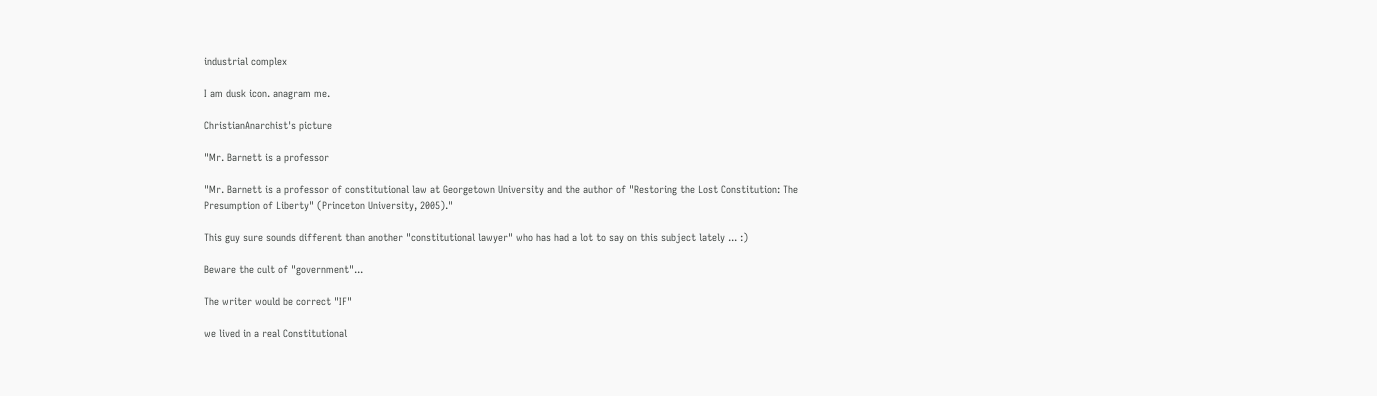industrial complex

I am dusk icon. anagram me.

ChristianAnarchist's picture

"Mr. Barnett is a professor

"Mr. Barnett is a professor of constitutional law at Georgetown University and the author of "Restoring the Lost Constitution: The Presumption of Liberty" (Princeton University, 2005)."

This guy sure sounds different than another "constitutional lawyer" who has had a lot to say on this subject lately ... :)

Beware the cult of "government"...

The writer would be correct "IF"

we lived in a real Constitutional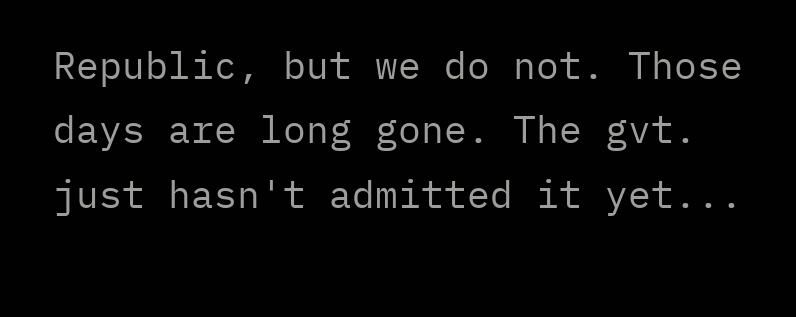Republic, but we do not. Those days are long gone. The gvt. just hasn't admitted it yet...